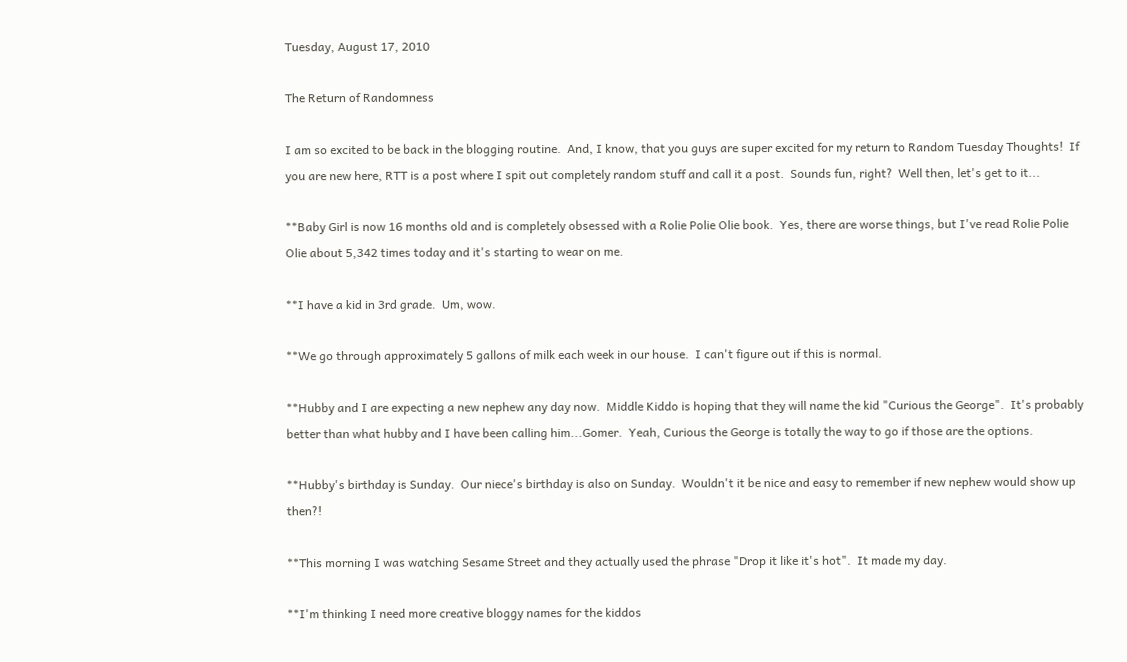Tuesday, August 17, 2010

The Return of Randomness

I am so excited to be back in the blogging routine.  And, I know, that you guys are super excited for my return to Random Tuesday Thoughts!  If you are new here, RTT is a post where I spit out completely random stuff and call it a post.  Sounds fun, right?  Well then, let's get to it...

**Baby Girl is now 16 months old and is completely obsessed with a Rolie Polie Olie book.  Yes, there are worse things, but I've read Rolie Polie Olie about 5,342 times today and it's starting to wear on me.

**I have a kid in 3rd grade.  Um, wow.

**We go through approximately 5 gallons of milk each week in our house.  I can't figure out if this is normal.

**Hubby and I are expecting a new nephew any day now.  Middle Kiddo is hoping that they will name the kid "Curious the George".  It's probably better than what hubby and I have been calling him...Gomer.  Yeah, Curious the George is totally the way to go if those are the options.

**Hubby's birthday is Sunday.  Our niece's birthday is also on Sunday.  Wouldn't it be nice and easy to remember if new nephew would show up then?!

**This morning I was watching Sesame Street and they actually used the phrase "Drop it like it's hot".  It made my day.

**I'm thinking I need more creative bloggy names for the kiddos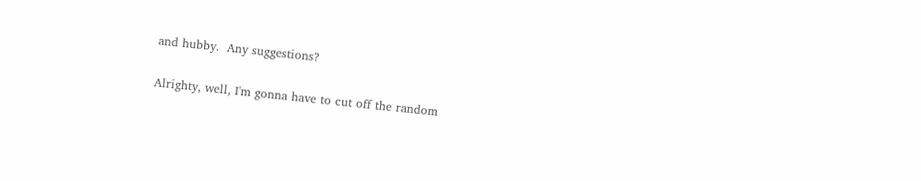and hubby.  Any suggestions?

Alrighty, well, I'm gonna have to cut off the random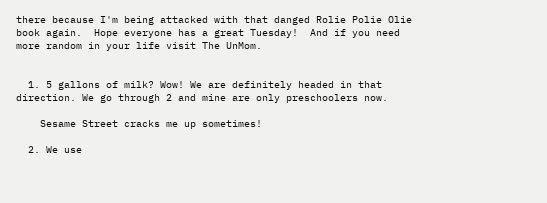there because I'm being attacked with that danged Rolie Polie Olie book again.  Hope everyone has a great Tuesday!  And if you need more random in your life visit The UnMom.


  1. 5 gallons of milk? Wow! We are definitely headed in that direction. We go through 2 and mine are only preschoolers now.

    Sesame Street cracks me up sometimes!

  2. We use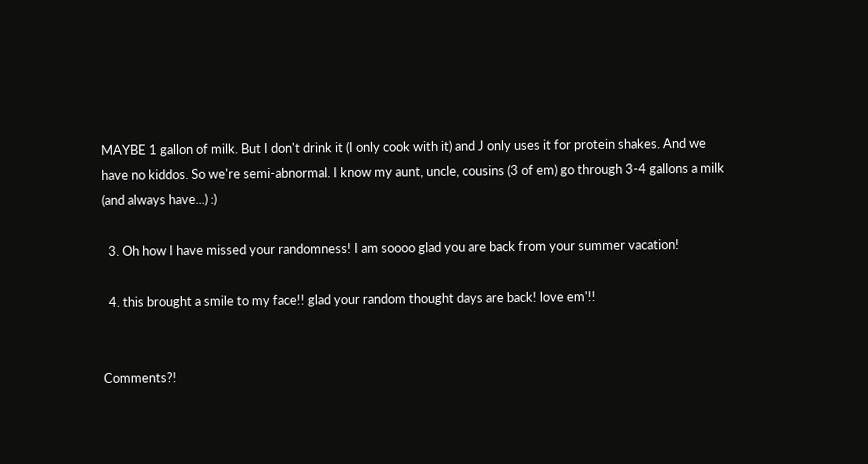MAYBE 1 gallon of milk. But I don't drink it (I only cook with it) and J only uses it for protein shakes. And we have no kiddos. So we're semi-abnormal. I know my aunt, uncle, cousins (3 of em) go through 3-4 gallons a milk (and always have...) :)

  3. Oh how I have missed your randomness! I am soooo glad you are back from your summer vacation!

  4. this brought a smile to my face!! glad your random thought days are back! love em'!!


Comments?!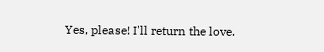Yes, please! I'll return the love.